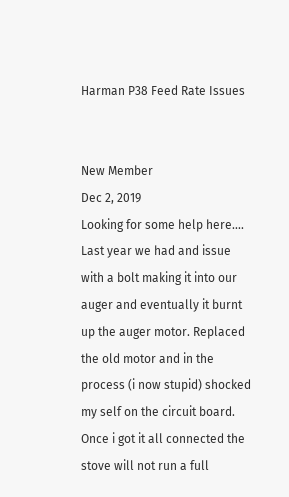Harman P38 Feed Rate Issues


New Member
Dec 2, 2019
Looking for some help here....
Last year we had and issue with a bolt making it into our auger and eventually it burnt up the auger motor. Replaced the old motor and in the process (i now stupid) shocked my self on the circuit board. Once i got it all connected the stove will not run a full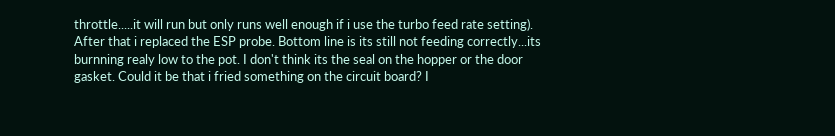throttle.....it will run but only runs well enough if i use the turbo feed rate setting). After that i replaced the ESP probe. Bottom line is its still not feeding correctly...its burnning realy low to the pot. I don't think its the seal on the hopper or the door gasket. Could it be that i fried something on the circuit board? I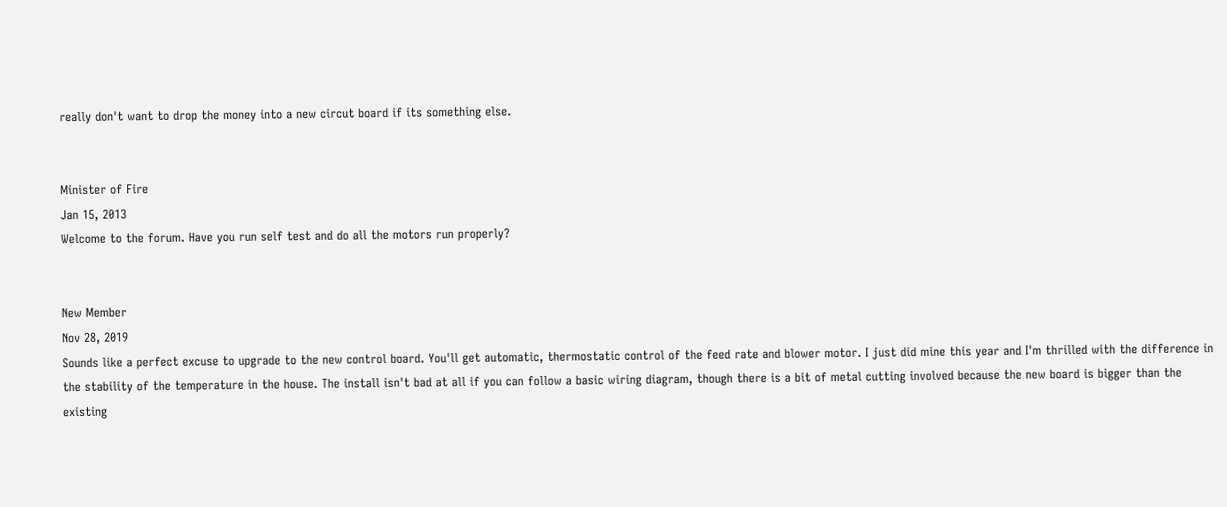really don't want to drop the money into a new circut board if its something else.


Minister of Fire
Jan 15, 2013
Welcome to the forum. Have you run self test and do all the motors run properly?


New Member
Nov 28, 2019
Sounds like a perfect excuse to upgrade to the new control board. You'll get automatic, thermostatic control of the feed rate and blower motor. I just did mine this year and I'm thrilled with the difference in the stability of the temperature in the house. The install isn't bad at all if you can follow a basic wiring diagram, though there is a bit of metal cutting involved because the new board is bigger than the existing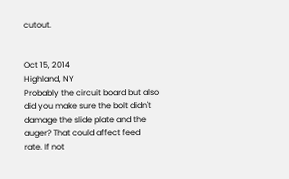cutout.


Oct 15, 2014
Highland, NY
Probably the circuit board but also did you make sure the bolt didn't damage the slide plate and the auger? That could affect feed rate. If not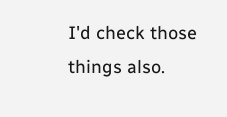I'd check those things also.